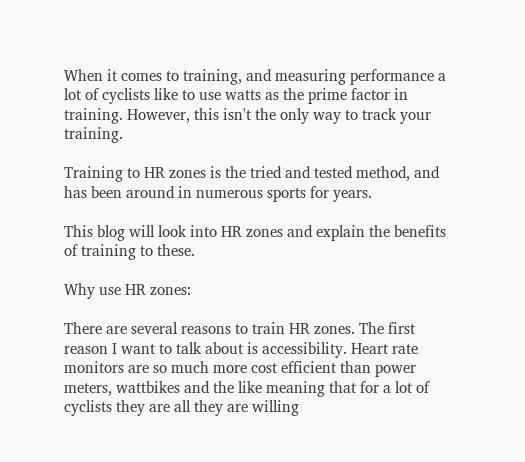When it comes to training, and measuring performance a lot of cyclists like to use watts as the prime factor in training. However, this isn't the only way to track your training.

Training to HR zones is the tried and tested method, and has been around in numerous sports for years.

This blog will look into HR zones and explain the benefits of training to these.

Why use HR zones:

There are several reasons to train HR zones. The first reason I want to talk about is accessibility. Heart rate monitors are so much more cost efficient than power meters, wattbikes and the like meaning that for a lot of cyclists they are all they are willing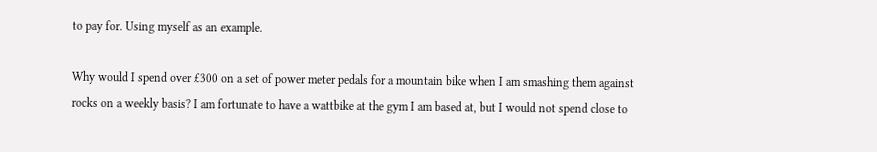to pay for. Using myself as an example.

Why would I spend over £300 on a set of power meter pedals for a mountain bike when I am smashing them against rocks on a weekly basis? I am fortunate to have a wattbike at the gym I am based at, but I would not spend close to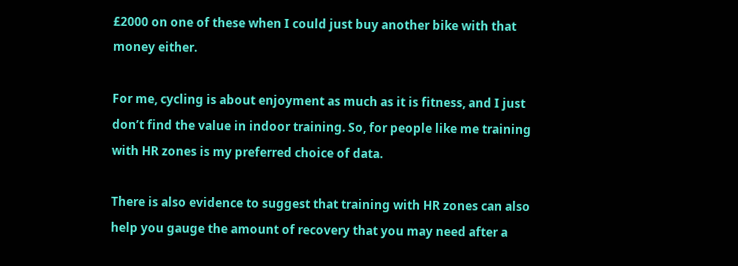£2000 on one of these when I could just buy another bike with that money either.

For me, cycling is about enjoyment as much as it is fitness, and I just don’t find the value in indoor training. So, for people like me training with HR zones is my preferred choice of data.

There is also evidence to suggest that training with HR zones can also help you gauge the amount of recovery that you may need after a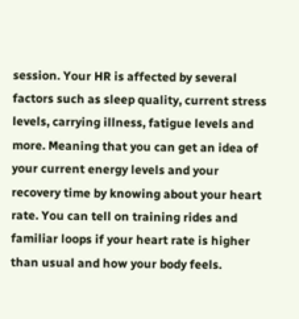session. Your HR is affected by several factors such as sleep quality, current stress levels, carrying illness, fatigue levels and more. Meaning that you can get an idea of your current energy levels and your recovery time by knowing about your heart rate. You can tell on training rides and familiar loops if your heart rate is higher than usual and how your body feels.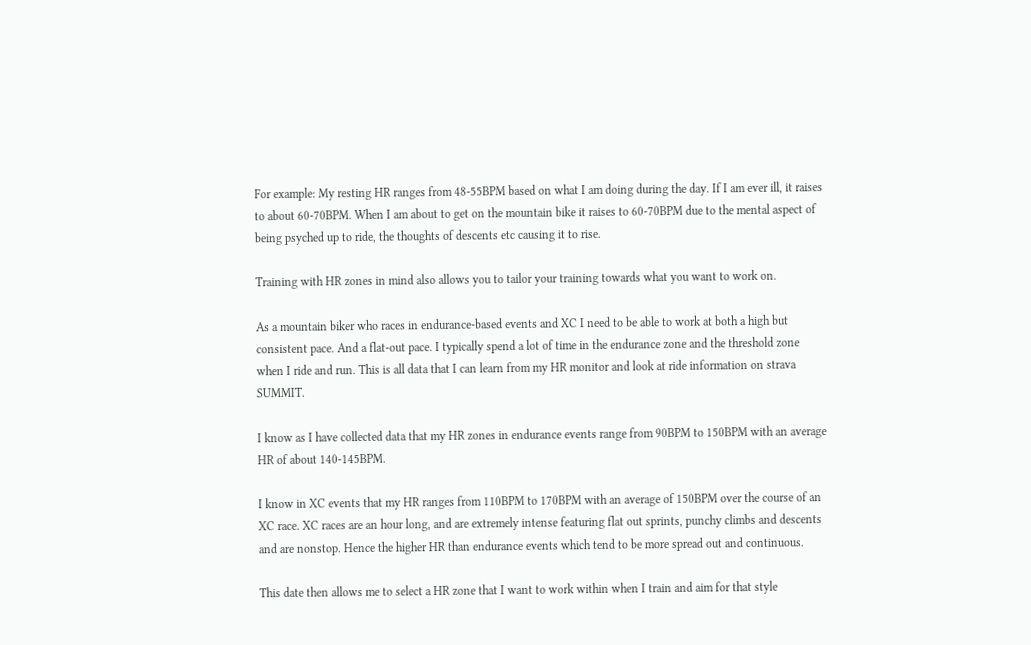For example: My resting HR ranges from 48-55BPM based on what I am doing during the day. If I am ever ill, it raises to about 60-70BPM. When I am about to get on the mountain bike it raises to 60-70BPM due to the mental aspect of being psyched up to ride, the thoughts of descents etc causing it to rise.

Training with HR zones in mind also allows you to tailor your training towards what you want to work on.

As a mountain biker who races in endurance-based events and XC I need to be able to work at both a high but consistent pace. And a flat-out pace. I typically spend a lot of time in the endurance zone and the threshold zone when I ride and run. This is all data that I can learn from my HR monitor and look at ride information on strava SUMMIT.

I know as I have collected data that my HR zones in endurance events range from 90BPM to 150BPM with an average HR of about 140-145BPM.

I know in XC events that my HR ranges from 110BPM to 170BPM with an average of 150BPM over the course of an XC race. XC races are an hour long, and are extremely intense featuring flat out sprints, punchy climbs and descents and are nonstop. Hence the higher HR than endurance events which tend to be more spread out and continuous.

This date then allows me to select a HR zone that I want to work within when I train and aim for that style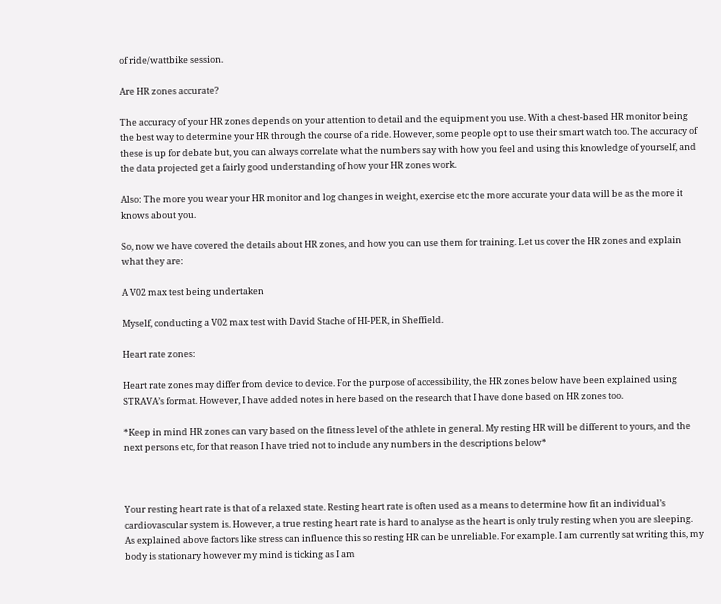of ride/wattbike session.

Are HR zones accurate?

The accuracy of your HR zones depends on your attention to detail and the equipment you use. With a chest-based HR monitor being the best way to determine your HR through the course of a ride. However, some people opt to use their smart watch too. The accuracy of these is up for debate but, you can always correlate what the numbers say with how you feel and using this knowledge of yourself, and the data projected get a fairly good understanding of how your HR zones work.

Also: The more you wear your HR monitor and log changes in weight, exercise etc the more accurate your data will be as the more it knows about you.

So, now we have covered the details about HR zones, and how you can use them for training. Let us cover the HR zones and explain what they are:

A V02 max test being undertaken

Myself, conducting a V02 max test with David Stache of HI-PER, in Sheffield.

Heart rate zones:

Heart rate zones may differ from device to device. For the purpose of accessibility, the HR zones below have been explained using STRAVA’s format. However, I have added notes in here based on the research that I have done based on HR zones too.

*Keep in mind HR zones can vary based on the fitness level of the athlete in general. My resting HR will be different to yours, and the next persons etc, for that reason I have tried not to include any numbers in the descriptions below*



Your resting heart rate is that of a relaxed state. Resting heart rate is often used as a means to determine how fit an individual’s cardiovascular system is. However, a true resting heart rate is hard to analyse as the heart is only truly resting when you are sleeping. As explained above factors like stress can influence this so resting HR can be unreliable. For example. I am currently sat writing this, my body is stationary however my mind is ticking as I am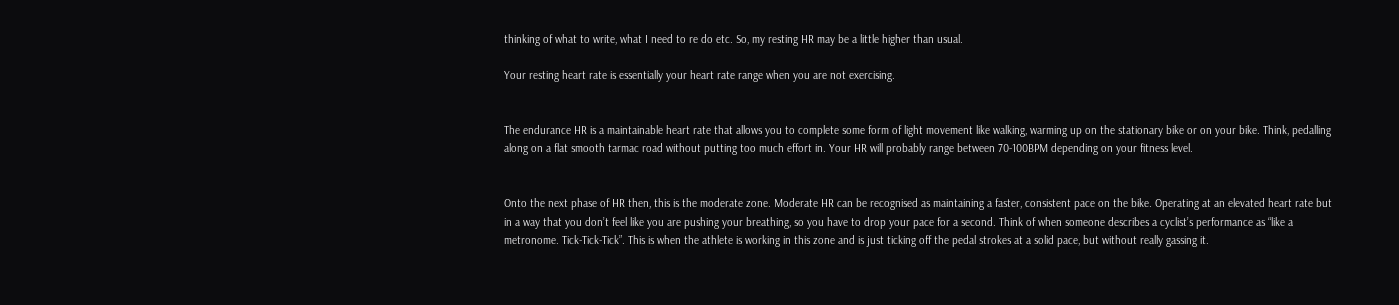thinking of what to write, what I need to re do etc. So, my resting HR may be a little higher than usual.

Your resting heart rate is essentially your heart rate range when you are not exercising.


The endurance HR is a maintainable heart rate that allows you to complete some form of light movement like walking, warming up on the stationary bike or on your bike. Think, pedalling along on a flat smooth tarmac road without putting too much effort in. Your HR will probably range between 70-100BPM depending on your fitness level.


Onto the next phase of HR then, this is the moderate zone. Moderate HR can be recognised as maintaining a faster, consistent pace on the bike. Operating at an elevated heart rate but in a way that you don’t feel like you are pushing your breathing, so you have to drop your pace for a second. Think of when someone describes a cyclist’s performance as “like a metronome. Tick-Tick-Tick”. This is when the athlete is working in this zone and is just ticking off the pedal strokes at a solid pace, but without really gassing it.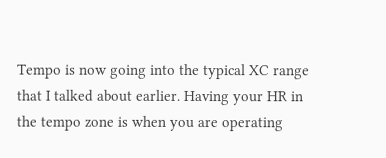Tempo is now going into the typical XC range that I talked about earlier. Having your HR in the tempo zone is when you are operating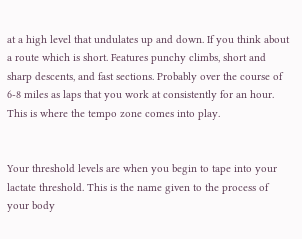at a high level that undulates up and down. If you think about a route which is short. Features punchy climbs, short and sharp descents, and fast sections. Probably over the course of 6-8 miles as laps that you work at consistently for an hour. This is where the tempo zone comes into play.


Your threshold levels are when you begin to tape into your lactate threshold. This is the name given to the process of your body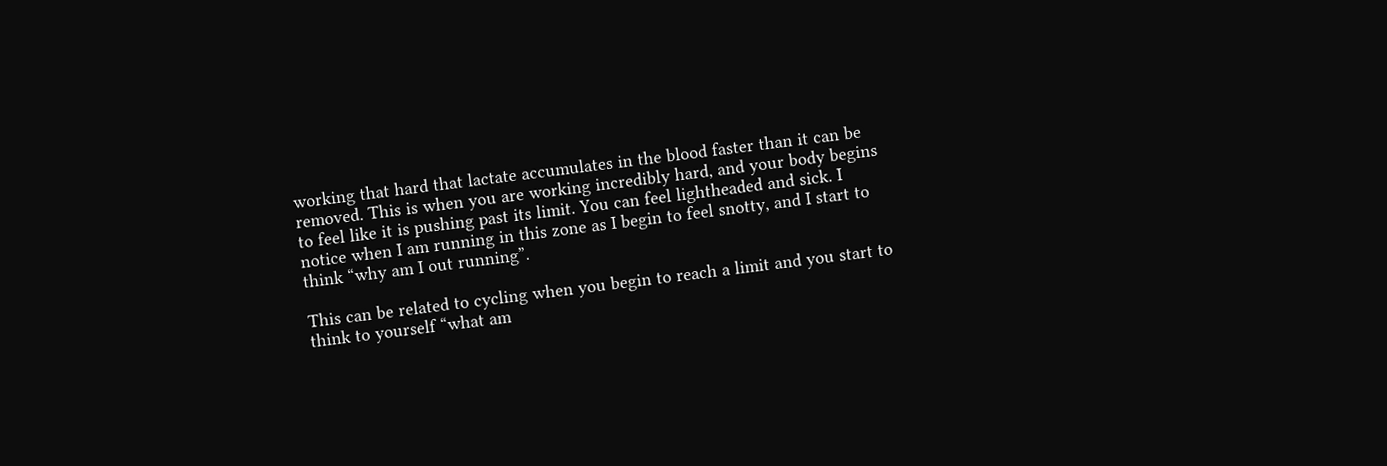working that hard that lactate accumulates in the blood faster than it can be removed. This is when you are working incredibly hard, and your body begins to feel like it is pushing past its limit. You can feel lightheaded and sick. I notice when I am running in this zone as I begin to feel snotty, and I start to think “why am I out running”.

This can be related to cycling when you begin to reach a limit and you start to think to yourself “what am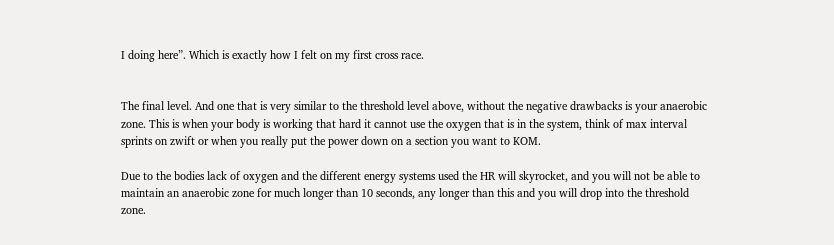I doing here”. Which is exactly how I felt on my first cross race.


The final level. And one that is very similar to the threshold level above, without the negative drawbacks is your anaerobic zone. This is when your body is working that hard it cannot use the oxygen that is in the system, think of max interval sprints on zwift or when you really put the power down on a section you want to KOM.

Due to the bodies lack of oxygen and the different energy systems used the HR will skyrocket, and you will not be able to maintain an anaerobic zone for much longer than 10 seconds, any longer than this and you will drop into the threshold zone.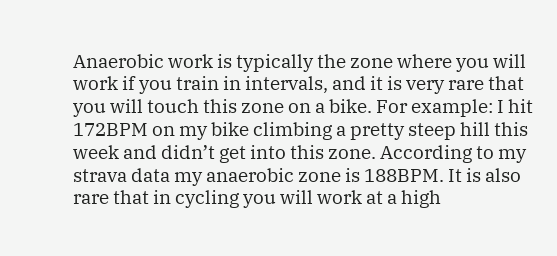Anaerobic work is typically the zone where you will work if you train in intervals, and it is very rare that you will touch this zone on a bike. For example: I hit 172BPM on my bike climbing a pretty steep hill this week and didn’t get into this zone. According to my strava data my anaerobic zone is 188BPM. It is also rare that in cycling you will work at a high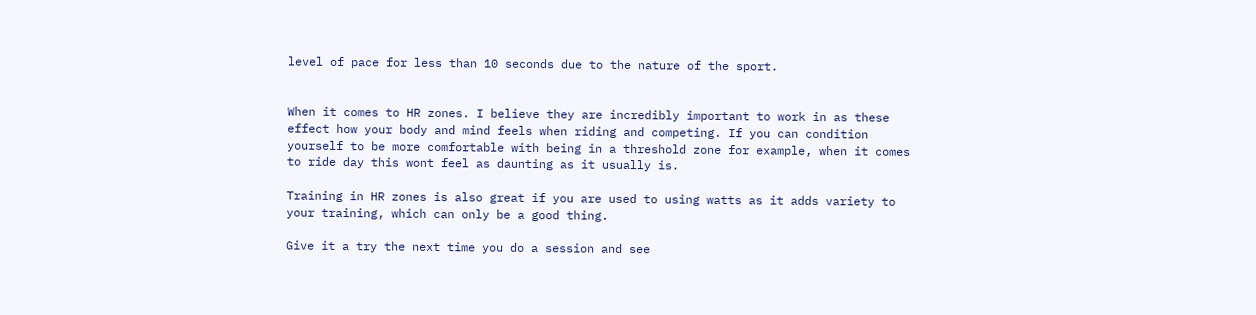level of pace for less than 10 seconds due to the nature of the sport.


When it comes to HR zones. I believe they are incredibly important to work in as these effect how your body and mind feels when riding and competing. If you can condition yourself to be more comfortable with being in a threshold zone for example, when it comes to ride day this wont feel as daunting as it usually is.

Training in HR zones is also great if you are used to using watts as it adds variety to your training, which can only be a good thing.

Give it a try the next time you do a session and see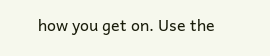how you get on. Use the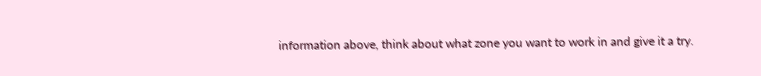information above, think about what zone you want to work in and give it a try.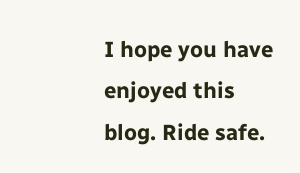I hope you have enjoyed this blog. Ride safe.